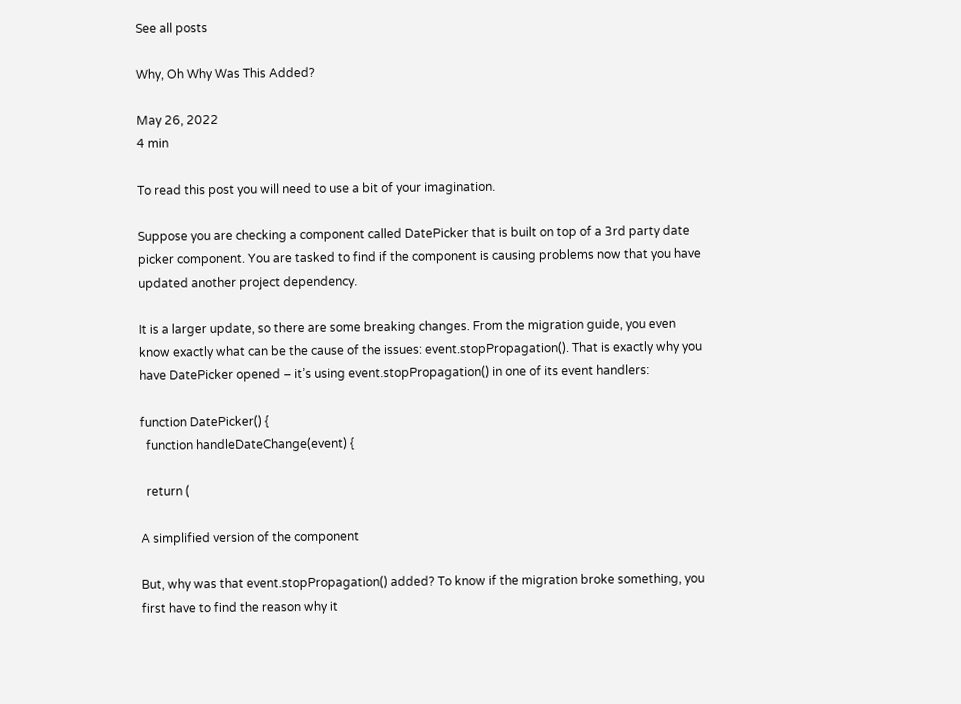See all posts

Why, Oh Why Was This Added?

May 26, 2022
4 min

To read this post you will need to use a bit of your imagination.

Suppose you are checking a component called DatePicker that is built on top of a 3rd party date picker component. You are tasked to find if the component is causing problems now that you have updated another project dependency.

It is a larger update, so there are some breaking changes. From the migration guide, you even know exactly what can be the cause of the issues: event.stopPropagation(). That is exactly why you have DatePicker opened – it’s using event.stopPropagation() in one of its event handlers:

function DatePicker() {
  function handleDateChange(event) {

  return (

A simplified version of the component

But, why was that event.stopPropagation() added? To know if the migration broke something, you first have to find the reason why it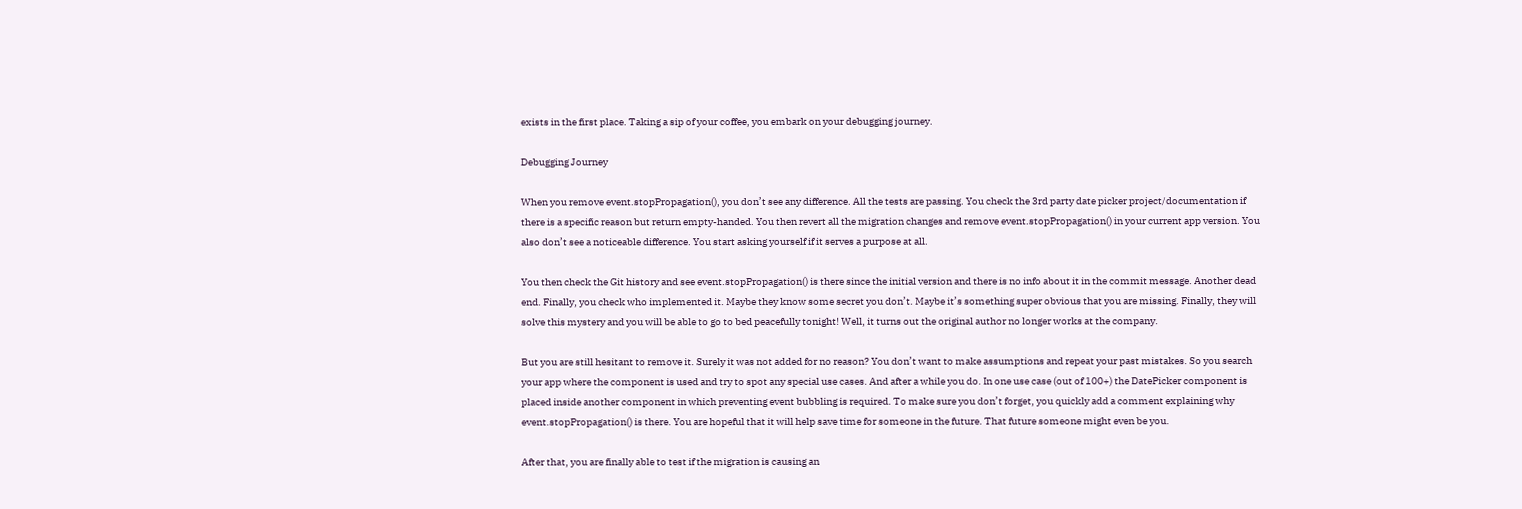exists in the first place. Taking a sip of your coffee, you embark on your debugging journey.

Debugging Journey

When you remove event.stopPropagation(), you don’t see any difference. All the tests are passing. You check the 3rd party date picker project/documentation if there is a specific reason but return empty-handed. You then revert all the migration changes and remove event.stopPropagation() in your current app version. You also don’t see a noticeable difference. You start asking yourself if it serves a purpose at all.

You then check the Git history and see event.stopPropagation() is there since the initial version and there is no info about it in the commit message. Another dead end. Finally, you check who implemented it. Maybe they know some secret you don’t. Maybe it’s something super obvious that you are missing. Finally, they will solve this mystery and you will be able to go to bed peacefully tonight! Well, it turns out the original author no longer works at the company.

But you are still hesitant to remove it. Surely it was not added for no reason? You don’t want to make assumptions and repeat your past mistakes. So you search your app where the component is used and try to spot any special use cases. And after a while you do. In one use case (out of 100+) the DatePicker component is placed inside another component in which preventing event bubbling is required. To make sure you don’t forget, you quickly add a comment explaining why event.stopPropagation() is there. You are hopeful that it will help save time for someone in the future. That future someone might even be you.

After that, you are finally able to test if the migration is causing an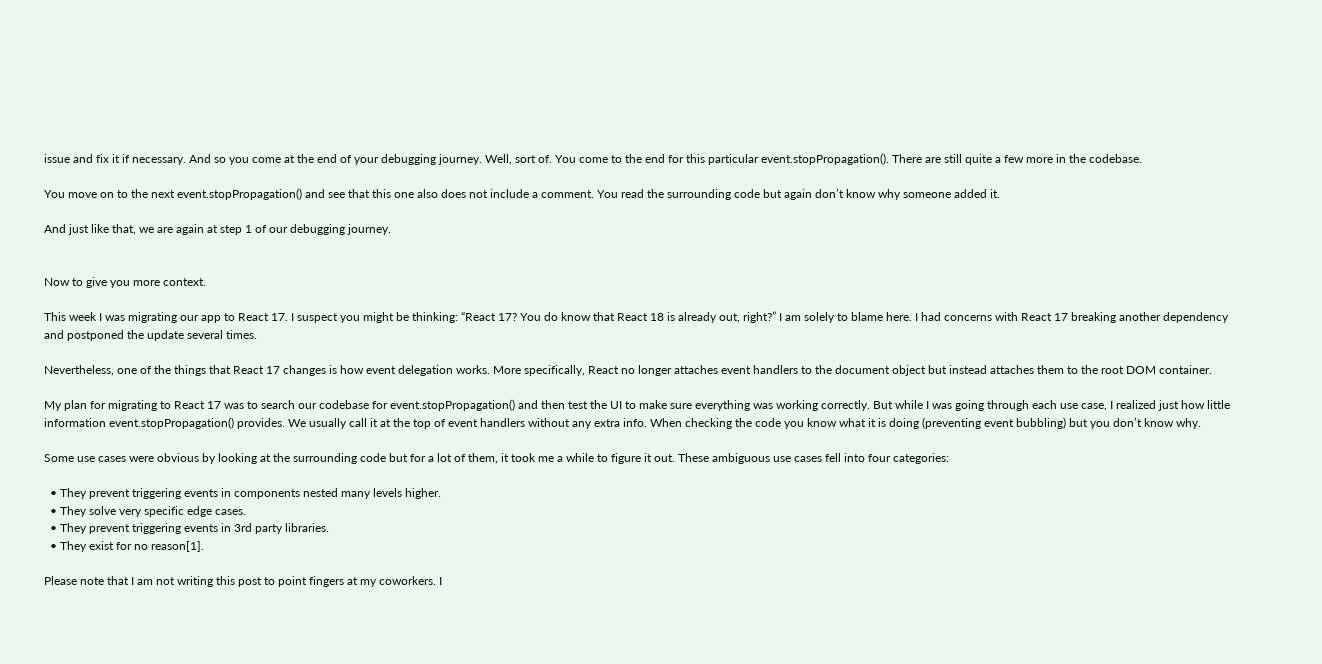issue and fix it if necessary. And so you come at the end of your debugging journey. Well, sort of. You come to the end for this particular event.stopPropagation(). There are still quite a few more in the codebase.

You move on to the next event.stopPropagation() and see that this one also does not include a comment. You read the surrounding code but again don’t know why someone added it.

And just like that, we are again at step 1 of our debugging journey.


Now to give you more context.

This week I was migrating our app to React 17. I suspect you might be thinking: “React 17? You do know that React 18 is already out, right?” I am solely to blame here. I had concerns with React 17 breaking another dependency and postponed the update several times.

Nevertheless, one of the things that React 17 changes is how event delegation works. More specifically, React no longer attaches event handlers to the document object but instead attaches them to the root DOM container.

My plan for migrating to React 17 was to search our codebase for event.stopPropagation() and then test the UI to make sure everything was working correctly. But while I was going through each use case, I realized just how little information event.stopPropagation() provides. We usually call it at the top of event handlers without any extra info. When checking the code you know what it is doing (preventing event bubbling) but you don’t know why.

Some use cases were obvious by looking at the surrounding code but for a lot of them, it took me a while to figure it out. These ambiguous use cases fell into four categories:

  • They prevent triggering events in components nested many levels higher.
  • They solve very specific edge cases.
  • They prevent triggering events in 3rd party libraries.
  • They exist for no reason[1].

Please note that I am not writing this post to point fingers at my coworkers. I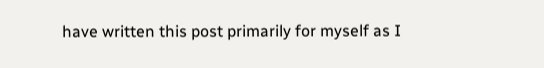have written this post primarily for myself as I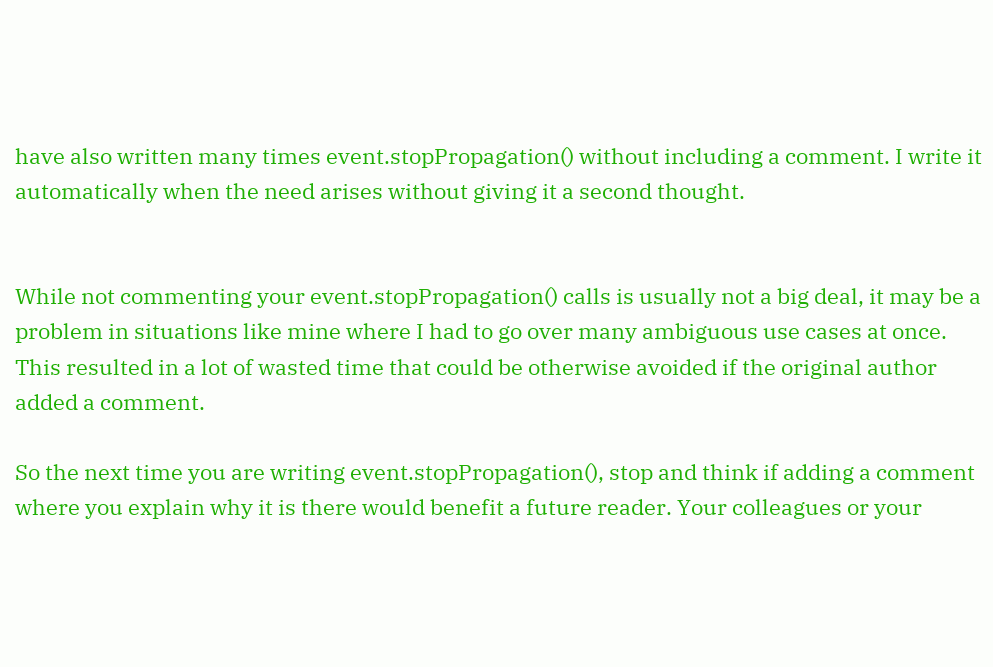have also written many times event.stopPropagation() without including a comment. I write it automatically when the need arises without giving it a second thought.


While not commenting your event.stopPropagation() calls is usually not a big deal, it may be a problem in situations like mine where I had to go over many ambiguous use cases at once. This resulted in a lot of wasted time that could be otherwise avoided if the original author added a comment.

So the next time you are writing event.stopPropagation(), stop and think if adding a comment where you explain why it is there would benefit a future reader. Your colleagues or your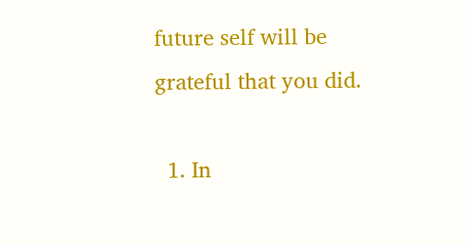future self will be grateful that you did.

  1. In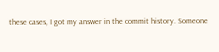these cases, I got my answer in the commit history. Someone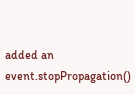added an event.stopPropagation()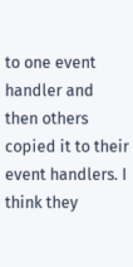to one event handler and then others copied it to their event handlers. I think they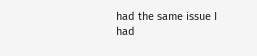had the same issue I had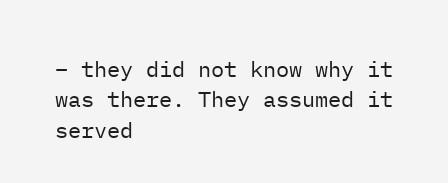– they did not know why it was there. They assumed it served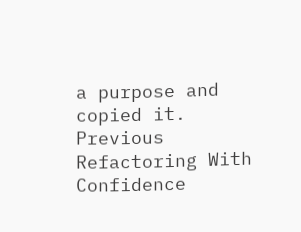a purpose and copied it.
Previous Refactoring With Confidence